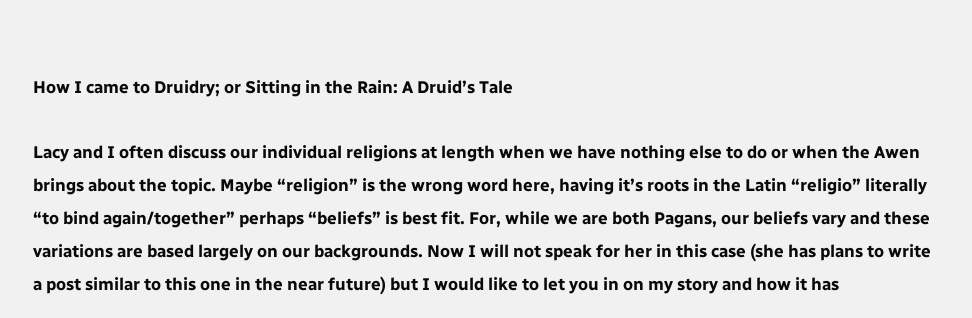How I came to Druidry; or Sitting in the Rain: A Druid’s Tale

Lacy and I often discuss our individual religions at length when we have nothing else to do or when the Awen brings about the topic. Maybe “religion” is the wrong word here, having it’s roots in the Latin “religio” literally “to bind again/together” perhaps “beliefs” is best fit. For, while we are both Pagans, our beliefs vary and these variations are based largely on our backgrounds. Now I will not speak for her in this case (she has plans to write a post similar to this one in the near future) but I would like to let you in on my story and how it has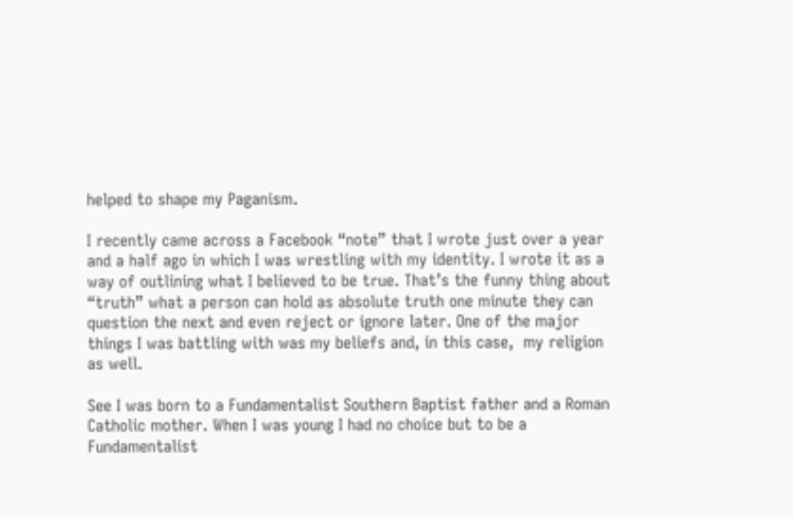helped to shape my Paganism.

I recently came across a Facebook “note” that I wrote just over a year and a half ago in which I was wrestling with my identity. I wrote it as a way of outlining what I believed to be true. That’s the funny thing about “truth” what a person can hold as absolute truth one minute they can question the next and even reject or ignore later. One of the major things I was battling with was my beliefs and, in this case,  my religion as well.

See I was born to a Fundamentalist Southern Baptist father and a Roman Catholic mother. When I was young I had no choice but to be a Fundamentalist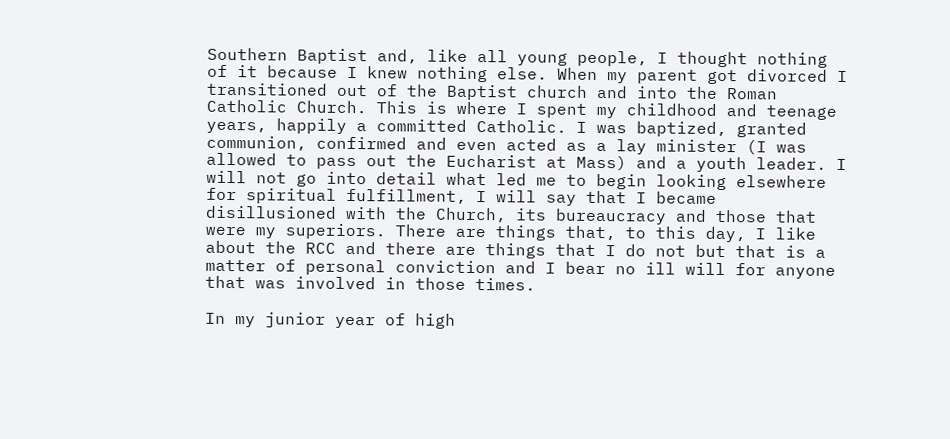Southern Baptist and, like all young people, I thought nothing of it because I knew nothing else. When my parent got divorced I transitioned out of the Baptist church and into the Roman Catholic Church. This is where I spent my childhood and teenage years, happily a committed Catholic. I was baptized, granted communion, confirmed and even acted as a lay minister (I was allowed to pass out the Eucharist at Mass) and a youth leader. I will not go into detail what led me to begin looking elsewhere for spiritual fulfillment, I will say that I became disillusioned with the Church, its bureaucracy and those that were my superiors. There are things that, to this day, I like about the RCC and there are things that I do not but that is a matter of personal conviction and I bear no ill will for anyone that was involved in those times.

In my junior year of high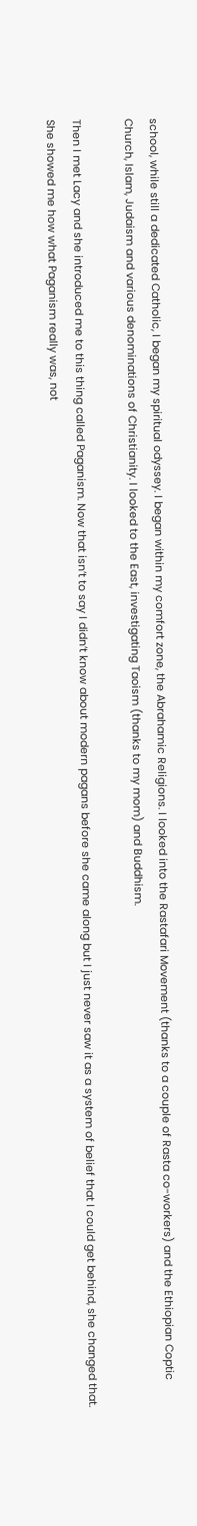school, while still a dedicated Catholic, I began my spiritual odyssey. I began within my comfort zone, the Abrahamic Religions. I looked into the Rastafari Movement (thanks to a couple of Rasta co-workers) and the Ethiopian Coptic Church, Islam, Judaism and various denominations of Christianity. I looked to the East, investigating Taoism (thanks to my mom) and Buddhism.

Then I met Lacy and she introduced me to this thing called Paganism. Now that isn’t to say I didn’t know about modern pagans before she came along but I just never saw it as a system of belief that I could get behind, she changed that. She showed me how what Paganism really was, not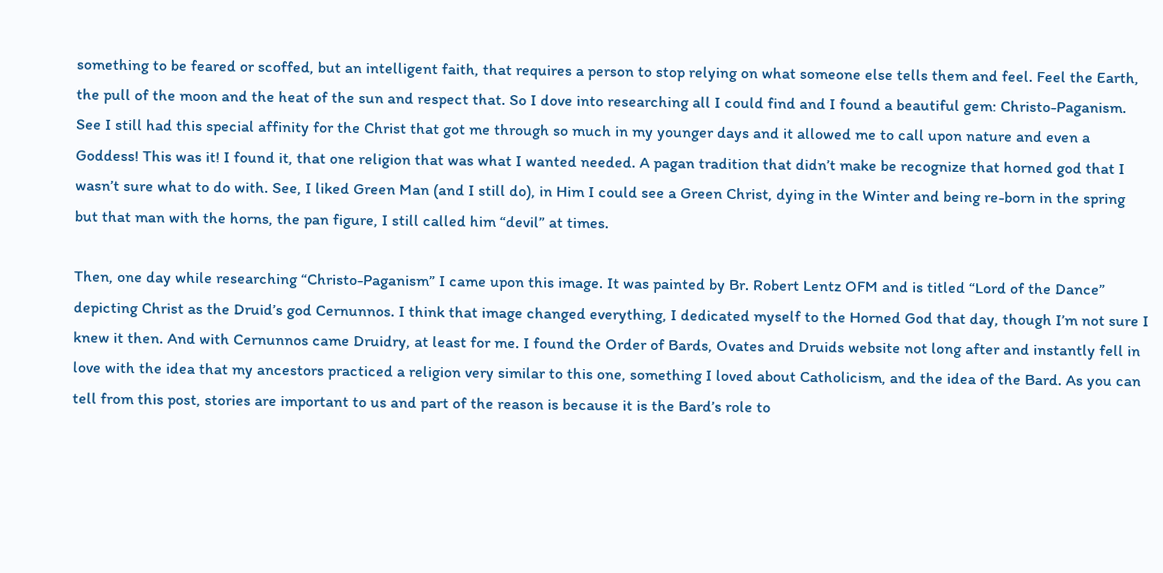something to be feared or scoffed, but an intelligent faith, that requires a person to stop relying on what someone else tells them and feel. Feel the Earth, the pull of the moon and the heat of the sun and respect that. So I dove into researching all I could find and I found a beautiful gem: Christo-Paganism. See I still had this special affinity for the Christ that got me through so much in my younger days and it allowed me to call upon nature and even a Goddess! This was it! I found it, that one religion that was what I wanted needed. A pagan tradition that didn’t make be recognize that horned god that I wasn’t sure what to do with. See, I liked Green Man (and I still do), in Him I could see a Green Christ, dying in the Winter and being re-born in the spring but that man with the horns, the pan figure, I still called him “devil” at times.

Then, one day while researching “Christo-Paganism” I came upon this image. It was painted by Br. Robert Lentz OFM and is titled “Lord of the Dance” depicting Christ as the Druid’s god Cernunnos. I think that image changed everything, I dedicated myself to the Horned God that day, though I’m not sure I knew it then. And with Cernunnos came Druidry, at least for me. I found the Order of Bards, Ovates and Druids website not long after and instantly fell in love with the idea that my ancestors practiced a religion very similar to this one, something I loved about Catholicism, and the idea of the Bard. As you can tell from this post, stories are important to us and part of the reason is because it is the Bard’s role to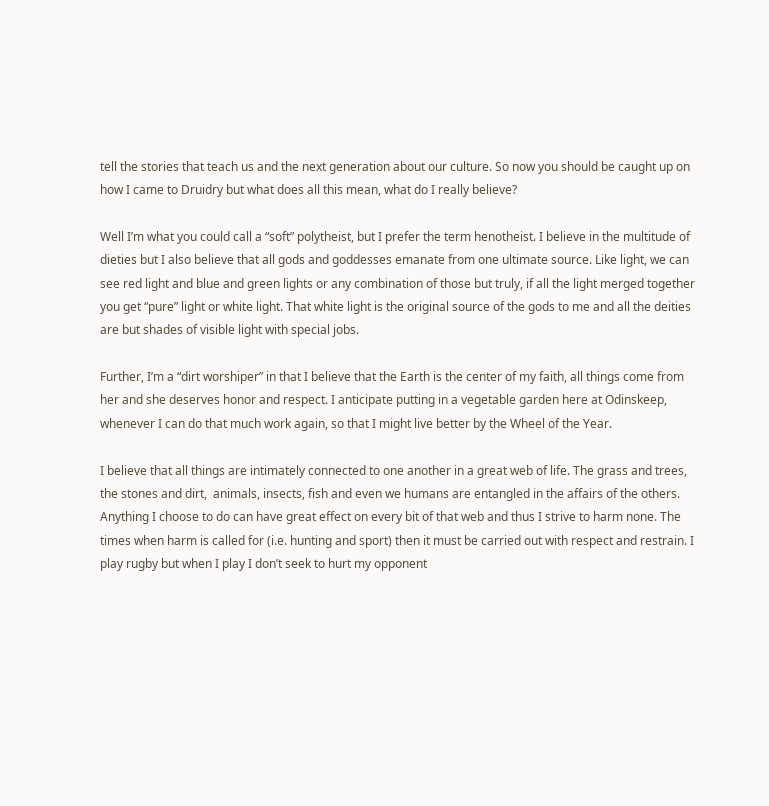tell the stories that teach us and the next generation about our culture. So now you should be caught up on how I came to Druidry but what does all this mean, what do I really believe?

Well I’m what you could call a “soft” polytheist, but I prefer the term henotheist. I believe in the multitude of dieties but I also believe that all gods and goddesses emanate from one ultimate source. Like light, we can see red light and blue and green lights or any combination of those but truly, if all the light merged together you get “pure” light or white light. That white light is the original source of the gods to me and all the deities are but shades of visible light with special jobs.

Further, I’m a “dirt worshiper” in that I believe that the Earth is the center of my faith, all things come from her and she deserves honor and respect. I anticipate putting in a vegetable garden here at Odinskeep, whenever I can do that much work again, so that I might live better by the Wheel of the Year.

I believe that all things are intimately connected to one another in a great web of life. The grass and trees, the stones and dirt,  animals, insects, fish and even we humans are entangled in the affairs of the others. Anything I choose to do can have great effect on every bit of that web and thus I strive to harm none. The times when harm is called for (i.e. hunting and sport) then it must be carried out with respect and restrain. I play rugby but when I play I don’t seek to hurt my opponent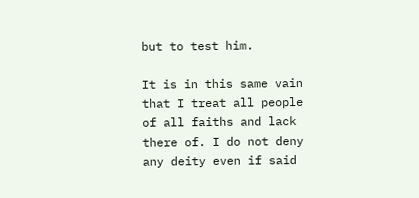but to test him.

It is in this same vain that I treat all people of all faiths and lack there of. I do not deny any deity even if said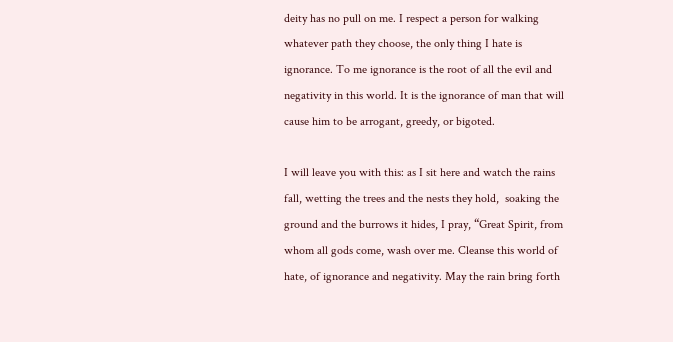deity has no pull on me. I respect a person for walking whatever path they choose, the only thing I hate is ignorance. To me ignorance is the root of all the evil and negativity in this world. It is the ignorance of man that will cause him to be arrogant, greedy, or bigoted.

I will leave you with this: as I sit here and watch the rains fall, wetting the trees and the nests they hold,  soaking the ground and the burrows it hides, I pray, “Great Spirit, from whom all gods come, wash over me. Cleanse this world of hate, of ignorance and negativity. May the rain bring forth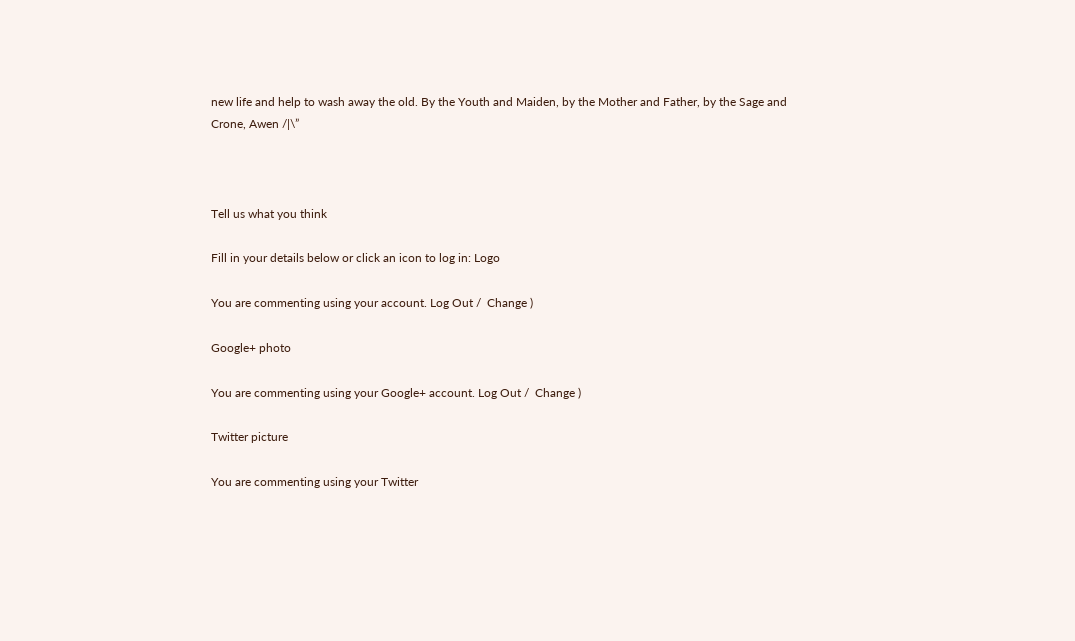new life and help to wash away the old. By the Youth and Maiden, by the Mother and Father, by the Sage and Crone, Awen /|\”



Tell us what you think

Fill in your details below or click an icon to log in: Logo

You are commenting using your account. Log Out /  Change )

Google+ photo

You are commenting using your Google+ account. Log Out /  Change )

Twitter picture

You are commenting using your Twitter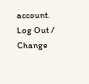account. Log Out /  Change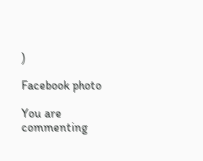)

Facebook photo

You are commenting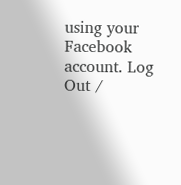using your Facebook account. Log Out /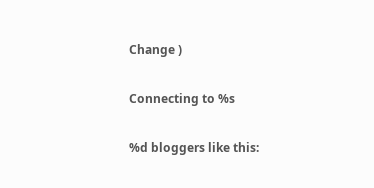Change )

Connecting to %s

%d bloggers like this: